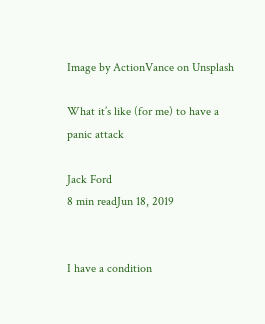Image by ActionVance on Unsplash

What it’s like (for me) to have a panic attack

Jack Ford
8 min readJun 18, 2019


I have a condition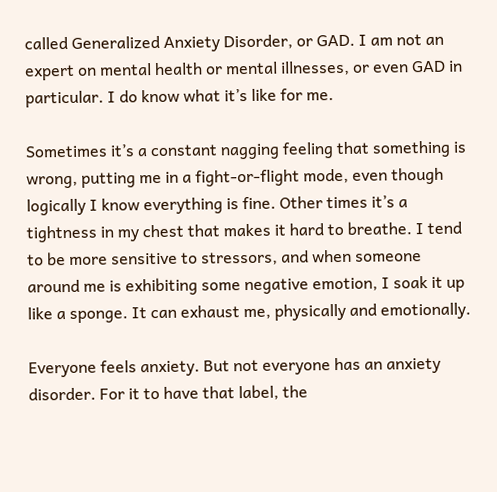called Generalized Anxiety Disorder, or GAD. I am not an expert on mental health or mental illnesses, or even GAD in particular. I do know what it’s like for me.

Sometimes it’s a constant nagging feeling that something is wrong, putting me in a fight-or-flight mode, even though logically I know everything is fine. Other times it’s a tightness in my chest that makes it hard to breathe. I tend to be more sensitive to stressors, and when someone around me is exhibiting some negative emotion, I soak it up like a sponge. It can exhaust me, physically and emotionally.

Everyone feels anxiety. But not everyone has an anxiety disorder. For it to have that label, the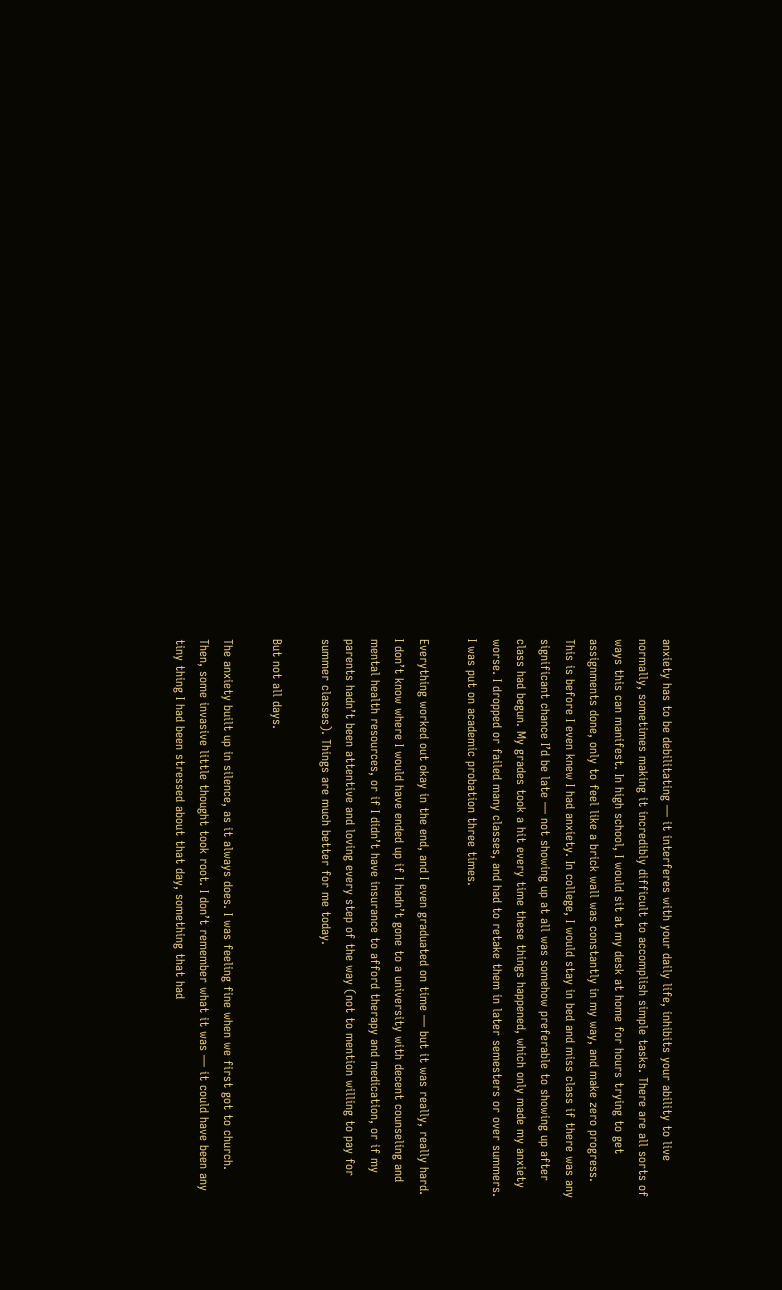anxiety has to be debilitating — it interferes with your daily life, inhibits your ability to live normally, sometimes making it incredibly difficult to accomplish simple tasks. There are all sorts of ways this can manifest. In high school, I would sit at my desk at home for hours trying to get assignments done, only to feel like a brick wall was constantly in my way, and make zero progress. This is before I even knew I had anxiety. In college, I would stay in bed and miss class if there was any significant chance I’d be late — not showing up at all was somehow preferable to showing up after class had begun. My grades took a hit every time these things happened, which only made my anxiety worse. I dropped or failed many classes, and had to retake them in later semesters or over summers. I was put on academic probation three times.

Everything worked out okay in the end, and I even graduated on time — but it was really, really hard. I don’t know where I would have ended up if I hadn’t gone to a university with decent counseling and mental health resources, or if I didn’t have insurance to afford therapy and medication, or if my parents hadn’t been attentive and loving every step of the way (not to mention willing to pay for summer classes). Things are much better for me today.

But not all days.

The anxiety built up in silence, as it always does. I was feeling fine when we first got to church. Then, some invasive little thought took root. I don’t remember what it was — it could have been any tiny thing I had been stressed about that day, something that had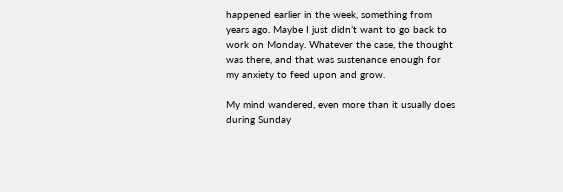happened earlier in the week, something from years ago. Maybe I just didn’t want to go back to work on Monday. Whatever the case, the thought was there, and that was sustenance enough for my anxiety to feed upon and grow.

My mind wandered, even more than it usually does during Sunday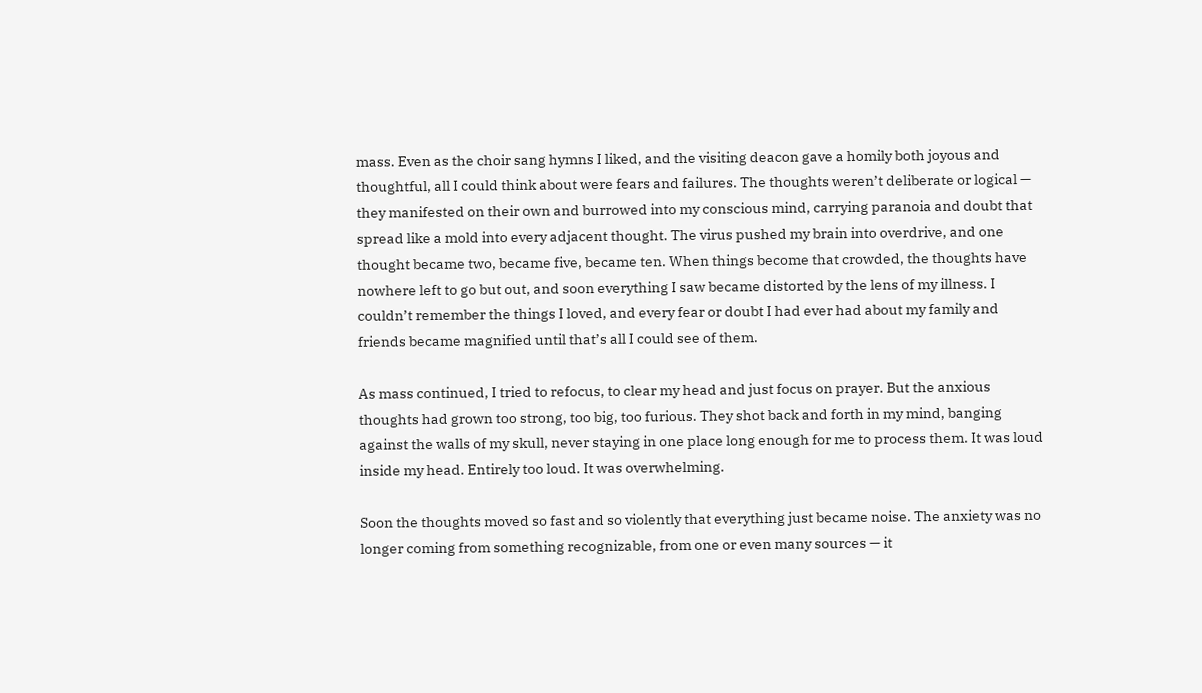mass. Even as the choir sang hymns I liked, and the visiting deacon gave a homily both joyous and thoughtful, all I could think about were fears and failures. The thoughts weren’t deliberate or logical — they manifested on their own and burrowed into my conscious mind, carrying paranoia and doubt that spread like a mold into every adjacent thought. The virus pushed my brain into overdrive, and one thought became two, became five, became ten. When things become that crowded, the thoughts have nowhere left to go but out, and soon everything I saw became distorted by the lens of my illness. I couldn’t remember the things I loved, and every fear or doubt I had ever had about my family and friends became magnified until that’s all I could see of them.

As mass continued, I tried to refocus, to clear my head and just focus on prayer. But the anxious thoughts had grown too strong, too big, too furious. They shot back and forth in my mind, banging against the walls of my skull, never staying in one place long enough for me to process them. It was loud inside my head. Entirely too loud. It was overwhelming.

Soon the thoughts moved so fast and so violently that everything just became noise. The anxiety was no longer coming from something recognizable, from one or even many sources — it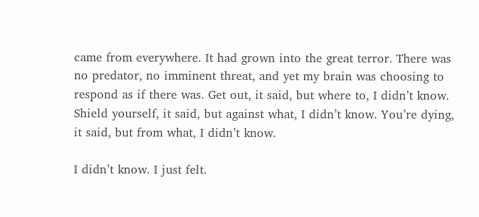came from everywhere. It had grown into the great terror. There was no predator, no imminent threat, and yet my brain was choosing to respond as if there was. Get out, it said, but where to, I didn’t know. Shield yourself, it said, but against what, I didn’t know. You’re dying, it said, but from what, I didn’t know.

I didn’t know. I just felt.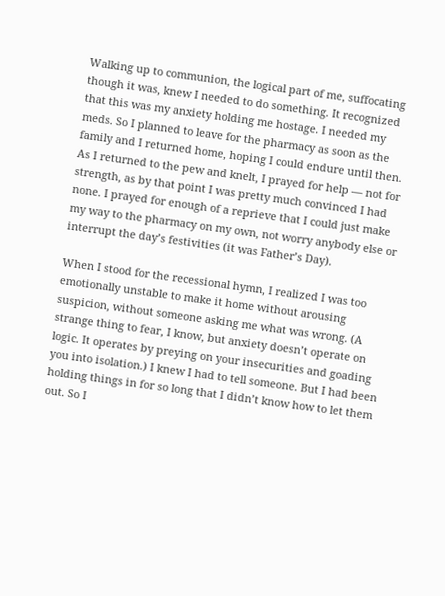Walking up to communion, the logical part of me, suffocating though it was, knew I needed to do something. It recognized that this was my anxiety holding me hostage. I needed my meds. So I planned to leave for the pharmacy as soon as the family and I returned home, hoping I could endure until then. As I returned to the pew and knelt, I prayed for help — not for strength, as by that point I was pretty much convinced I had none. I prayed for enough of a reprieve that I could just make my way to the pharmacy on my own, not worry anybody else or interrupt the day’s festivities (it was Father’s Day).

When I stood for the recessional hymn, I realized I was too emotionally unstable to make it home without arousing suspicion, without someone asking me what was wrong. (A strange thing to fear, I know, but anxiety doesn’t operate on logic. It operates by preying on your insecurities and goading you into isolation.) I knew I had to tell someone. But I had been holding things in for so long that I didn’t know how to let them out. So I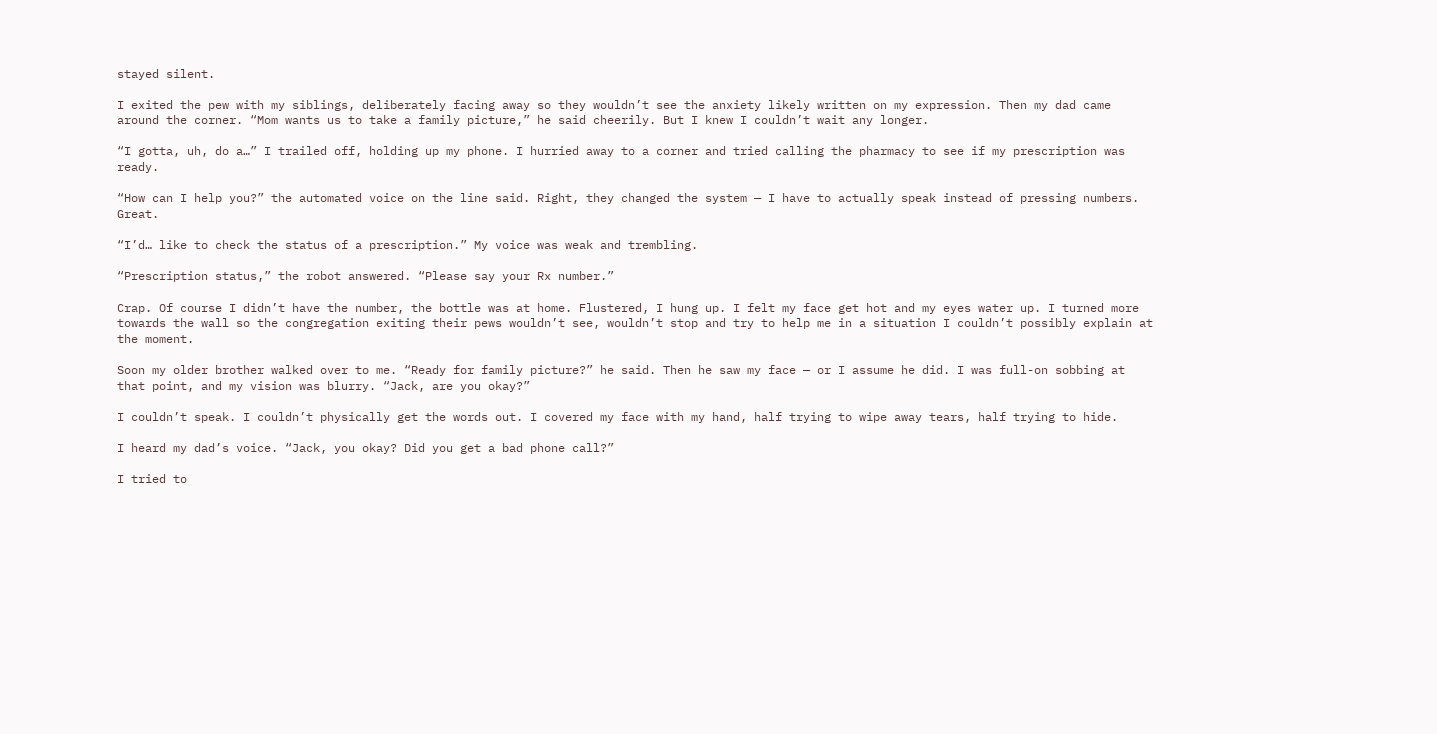stayed silent.

I exited the pew with my siblings, deliberately facing away so they wouldn’t see the anxiety likely written on my expression. Then my dad came around the corner. “Mom wants us to take a family picture,” he said cheerily. But I knew I couldn’t wait any longer.

“I gotta, uh, do a…” I trailed off, holding up my phone. I hurried away to a corner and tried calling the pharmacy to see if my prescription was ready.

“How can I help you?” the automated voice on the line said. Right, they changed the system — I have to actually speak instead of pressing numbers. Great.

“I’d… like to check the status of a prescription.” My voice was weak and trembling.

“Prescription status,” the robot answered. “Please say your Rx number.”

Crap. Of course I didn’t have the number, the bottle was at home. Flustered, I hung up. I felt my face get hot and my eyes water up. I turned more towards the wall so the congregation exiting their pews wouldn’t see, wouldn’t stop and try to help me in a situation I couldn’t possibly explain at the moment.

Soon my older brother walked over to me. “Ready for family picture?” he said. Then he saw my face — or I assume he did. I was full-on sobbing at that point, and my vision was blurry. “Jack, are you okay?”

I couldn’t speak. I couldn’t physically get the words out. I covered my face with my hand, half trying to wipe away tears, half trying to hide.

I heard my dad’s voice. “Jack, you okay? Did you get a bad phone call?”

I tried to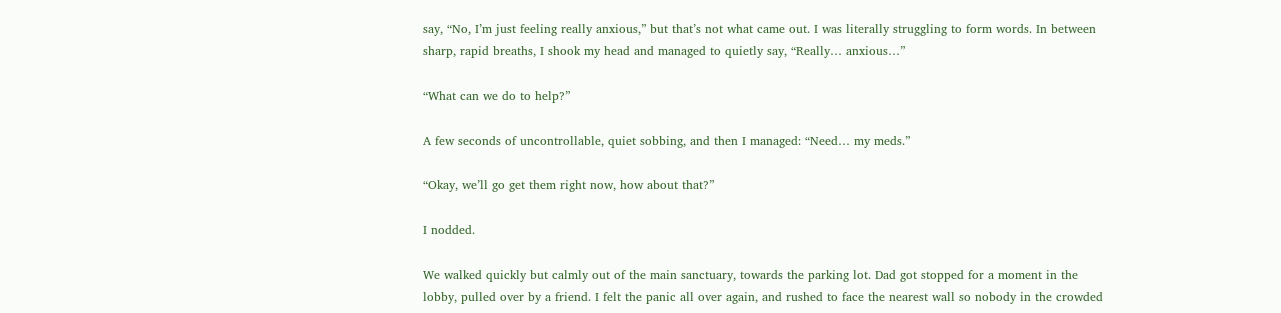say, “No, I’m just feeling really anxious,” but that’s not what came out. I was literally struggling to form words. In between sharp, rapid breaths, I shook my head and managed to quietly say, “Really… anxious…”

“What can we do to help?”

A few seconds of uncontrollable, quiet sobbing, and then I managed: “Need… my meds.”

“Okay, we’ll go get them right now, how about that?”

I nodded.

We walked quickly but calmly out of the main sanctuary, towards the parking lot. Dad got stopped for a moment in the lobby, pulled over by a friend. I felt the panic all over again, and rushed to face the nearest wall so nobody in the crowded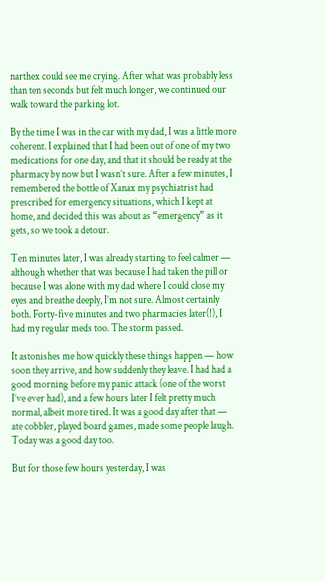narthex could see me crying. After what was probably less than ten seconds but felt much longer, we continued our walk toward the parking lot.

By the time I was in the car with my dad, I was a little more coherent. I explained that I had been out of one of my two medications for one day, and that it should be ready at the pharmacy by now but I wasn’t sure. After a few minutes, I remembered the bottle of Xanax my psychiatrist had prescribed for emergency situations, which I kept at home, and decided this was about as “emergency” as it gets, so we took a detour.

Ten minutes later, I was already starting to feel calmer — although whether that was because I had taken the pill or because I was alone with my dad where I could close my eyes and breathe deeply, I’m not sure. Almost certainly both. Forty-five minutes and two pharmacies later(!), I had my regular meds too. The storm passed.

It astonishes me how quickly these things happen — how soon they arrive, and how suddenly they leave. I had had a good morning before my panic attack (one of the worst I’ve ever had), and a few hours later I felt pretty much normal, albeit more tired. It was a good day after that — ate cobbler, played board games, made some people laugh. Today was a good day too.

But for those few hours yesterday, I was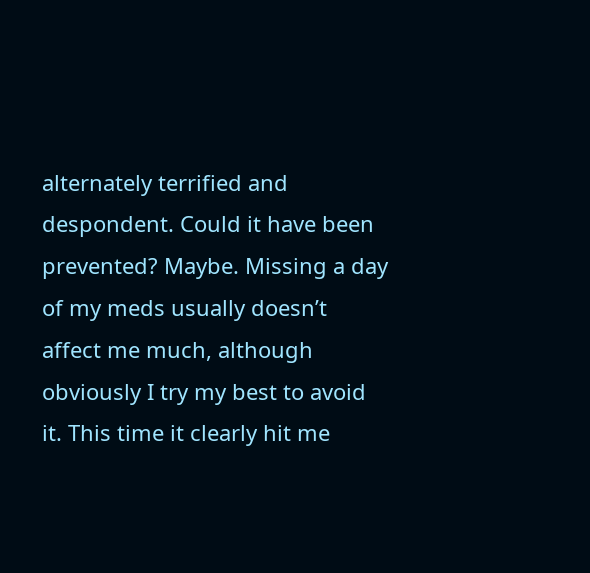alternately terrified and despondent. Could it have been prevented? Maybe. Missing a day of my meds usually doesn’t affect me much, although obviously I try my best to avoid it. This time it clearly hit me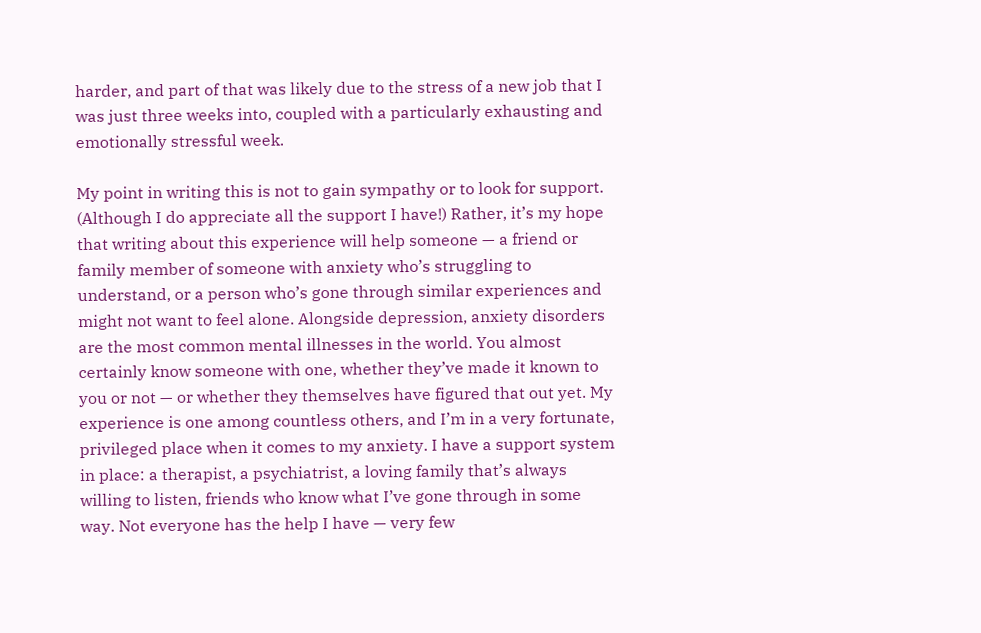harder, and part of that was likely due to the stress of a new job that I was just three weeks into, coupled with a particularly exhausting and emotionally stressful week.

My point in writing this is not to gain sympathy or to look for support. (Although I do appreciate all the support I have!) Rather, it’s my hope that writing about this experience will help someone — a friend or family member of someone with anxiety who’s struggling to understand, or a person who’s gone through similar experiences and might not want to feel alone. Alongside depression, anxiety disorders are the most common mental illnesses in the world. You almost certainly know someone with one, whether they’ve made it known to you or not — or whether they themselves have figured that out yet. My experience is one among countless others, and I’m in a very fortunate, privileged place when it comes to my anxiety. I have a support system in place: a therapist, a psychiatrist, a loving family that’s always willing to listen, friends who know what I’ve gone through in some way. Not everyone has the help I have — very few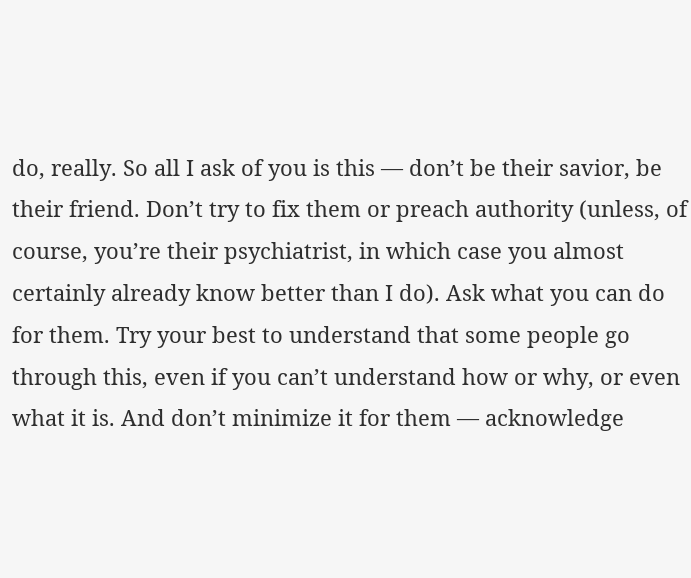do, really. So all I ask of you is this — don’t be their savior, be their friend. Don’t try to fix them or preach authority (unless, of course, you’re their psychiatrist, in which case you almost certainly already know better than I do). Ask what you can do for them. Try your best to understand that some people go through this, even if you can’t understand how or why, or even what it is. And don’t minimize it for them — acknowledge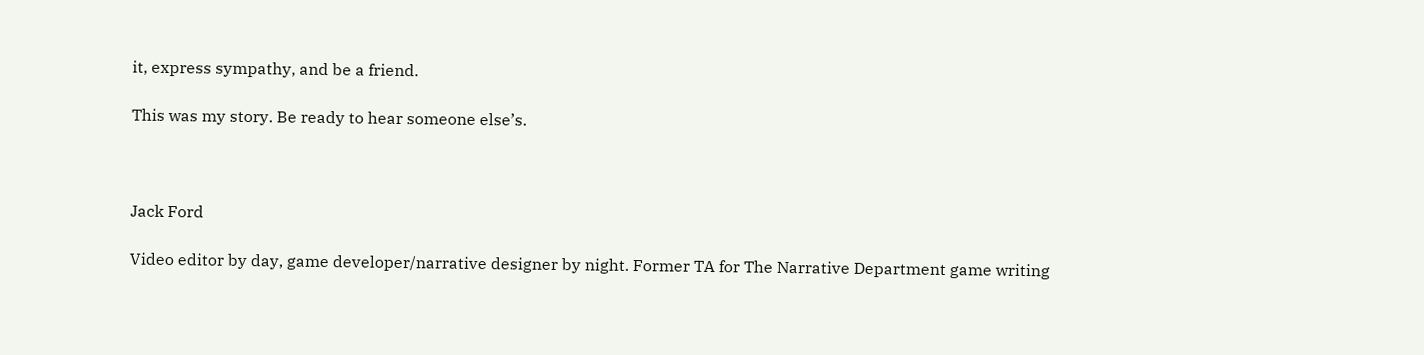it, express sympathy, and be a friend.

This was my story. Be ready to hear someone else’s.



Jack Ford

Video editor by day, game developer/narrative designer by night. Former TA for The Narrative Department game writing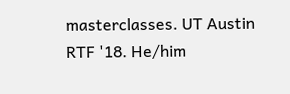masterclasses. UT Austin RTF '18. He/him